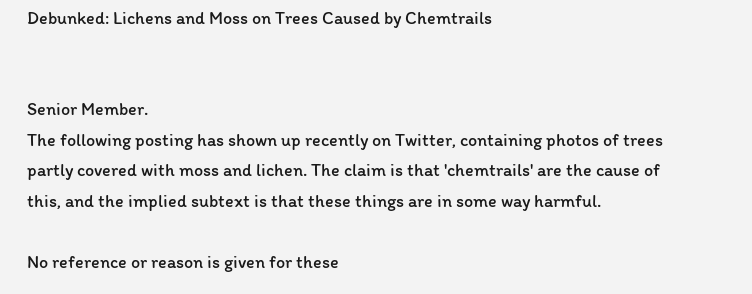Debunked: Lichens and Moss on Trees Caused by Chemtrails


Senior Member.
The following posting has shown up recently on Twitter, containing photos of trees partly covered with moss and lichen. The claim is that 'chemtrails' are the cause of this, and the implied subtext is that these things are in some way harmful.

No reference or reason is given for these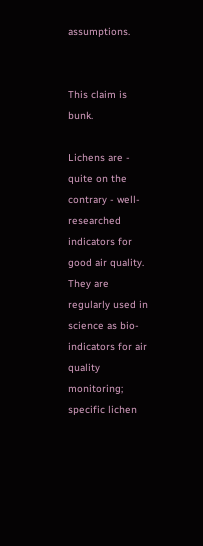assumptions.


This claim is bunk.

Lichens are - quite on the contrary - well-researched indicators for good air quality. They are regularly used in science as bio-indicators for air quality monitoring; specific lichen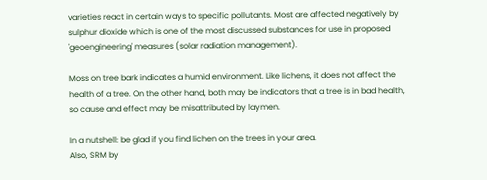varieties react in certain ways to specific pollutants. Most are affected negatively by sulphur dioxide which is one of the most discussed substances for use in proposed 'geoengineering' measures (solar radiation management).

Moss on tree bark indicates a humid environment. Like lichens, it does not affect the health of a tree. On the other hand, both may be indicators that a tree is in bad health, so cause and effect may be misattributed by laymen.

In a nutshell: be glad if you find lichen on the trees in your area.
Also, SRM by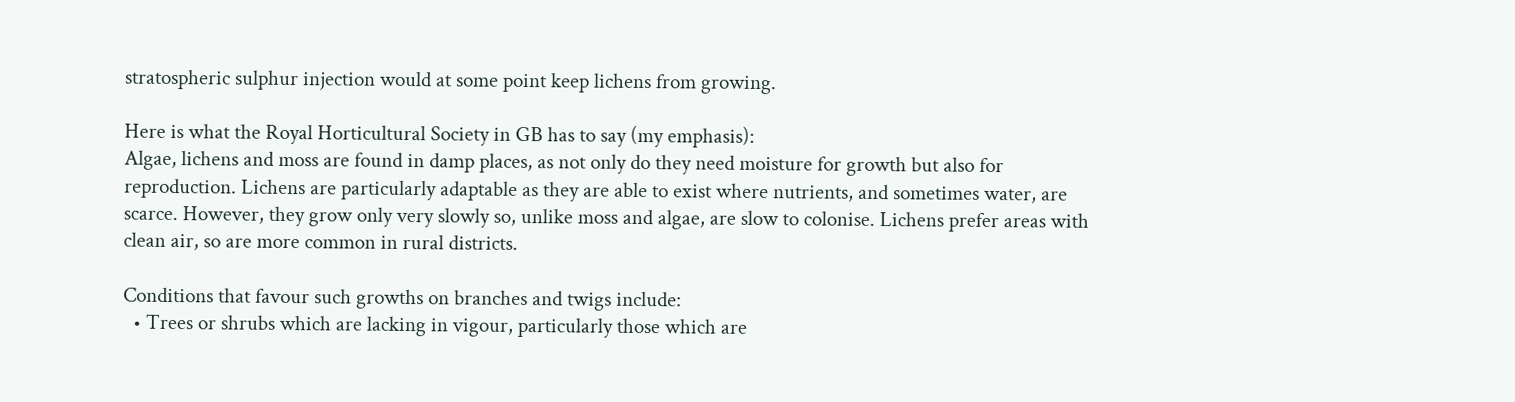stratospheric sulphur injection would at some point keep lichens from growing.

Here is what the Royal Horticultural Society in GB has to say (my emphasis):
Algae, lichens and moss are found in damp places, as not only do they need moisture for growth but also for reproduction. Lichens are particularly adaptable as they are able to exist where nutrients, and sometimes water, are scarce. However, they grow only very slowly so, unlike moss and algae, are slow to colonise. Lichens prefer areas with clean air, so are more common in rural districts.

Conditions that favour such growths on branches and twigs include:
  • Trees or shrubs which are lacking in vigour, particularly those which are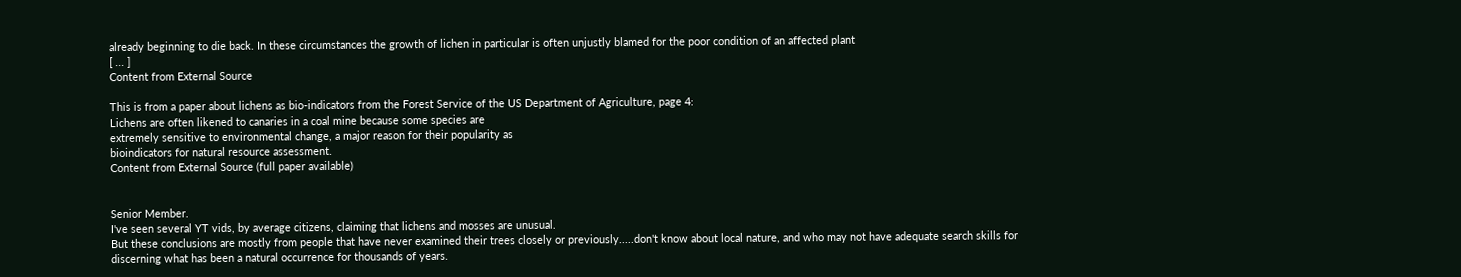already beginning to die back. In these circumstances the growth of lichen in particular is often unjustly blamed for the poor condition of an affected plant
[ ... ]
Content from External Source

This is from a paper about lichens as bio-indicators from the Forest Service of the US Department of Agriculture, page 4:
Lichens are often likened to canaries in a coal mine because some species are
extremely sensitive to environmental change, a major reason for their popularity as
bioindicators for natural resource assessment.
Content from External Source (full paper available)


Senior Member.
I've seen several YT vids, by average citizens, claiming that lichens and mosses are unusual.
But these conclusions are mostly from people that have never examined their trees closely or previously.....don't know about local nature, and who may not have adequate search skills for discerning what has been a natural occurrence for thousands of years.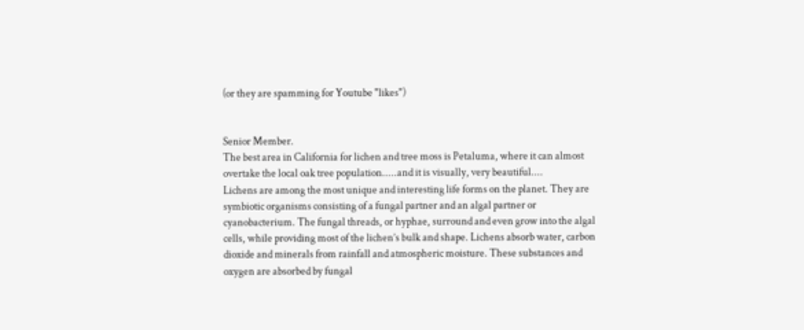(or they are spamming for Youtube "likes")


Senior Member.
The best area in California for lichen and tree moss is Petaluma, where it can almost overtake the local oak tree population.....and it is visually, very beautiful....
Lichens are among the most unique and interesting life forms on the planet. They are symbiotic organisms consisting of a fungal partner and an algal partner or cyanobacterium. The fungal threads, or hyphae, surround and even grow into the algal cells, while providing most of the lichen’s bulk and shape. Lichens absorb water, carbon dioxide and minerals from rainfall and atmospheric moisture. These substances and oxygen are absorbed by fungal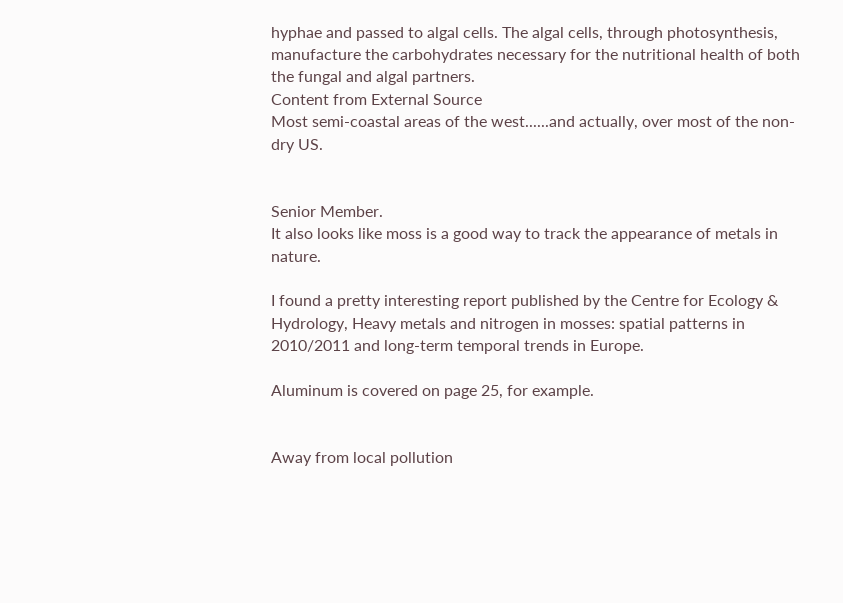hyphae and passed to algal cells. The algal cells, through photosynthesis, manufacture the carbohydrates necessary for the nutritional health of both the fungal and algal partners.
Content from External Source
Most semi-coastal areas of the west......and actually, over most of the non-dry US.


Senior Member.
It also looks like moss is a good way to track the appearance of metals in nature.

I found a pretty interesting report published by the Centre for Ecology & Hydrology, Heavy metals and nitrogen in mosses: spatial patterns in 2010/2011 and long-term temporal trends in Europe.

Aluminum is covered on page 25, for example.


Away from local pollution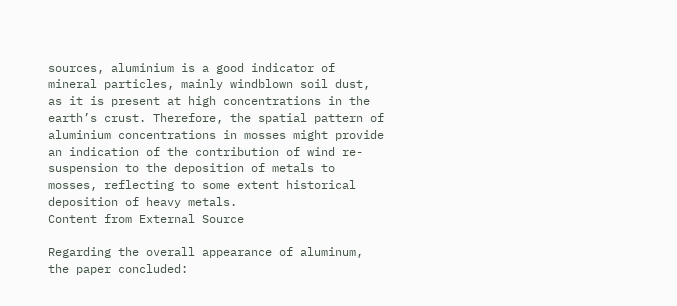sources, aluminium is a good indicator of mineral particles, mainly windblown soil dust, as it is present at high concentrations in the earth’s crust. Therefore, the spatial pattern of aluminium concentrations in mosses might provide an indication of the contribution of wind re-suspension to the deposition of metals to mosses, reflecting to some extent historical deposition of heavy metals.
Content from External Source

Regarding the overall appearance of aluminum, the paper concluded: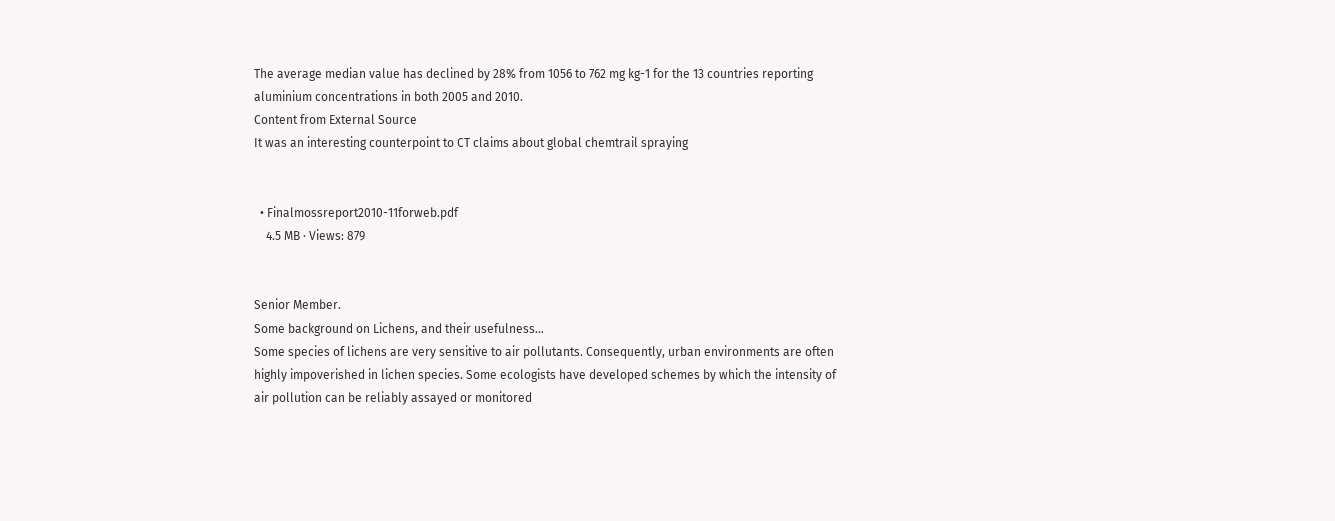The average median value has declined by 28% from 1056 to 762 mg kg-1 for the 13 countries reporting aluminium concentrations in both 2005 and 2010.
Content from External Source
It was an interesting counterpoint to CT claims about global chemtrail spraying


  • Finalmossreport2010-11forweb.pdf
    4.5 MB · Views: 879


Senior Member.
Some background on Lichens, and their usefulness...
Some species of lichens are very sensitive to air pollutants. Consequently, urban environments are often highly impoverished in lichen species. Some ecologists have developed schemes by which the intensity of air pollution can be reliably assayed or monitored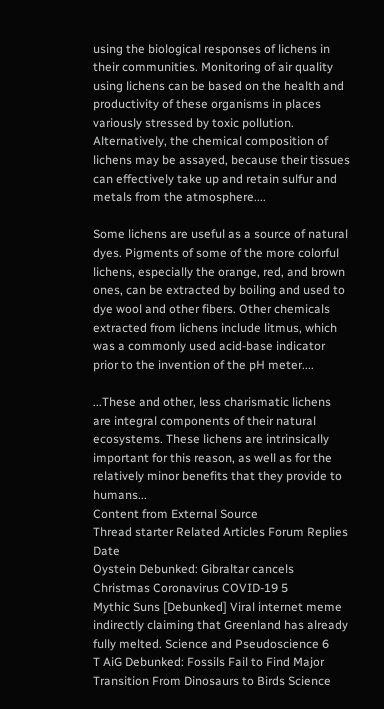using the biological responses of lichens in their communities. Monitoring of air quality using lichens can be based on the health and productivity of these organisms in places variously stressed by toxic pollution. Alternatively, the chemical composition of lichens may be assayed, because their tissues can effectively take up and retain sulfur and metals from the atmosphere....

Some lichens are useful as a source of natural dyes. Pigments of some of the more colorful lichens, especially the orange, red, and brown ones, can be extracted by boiling and used to dye wool and other fibers. Other chemicals extracted from lichens include litmus, which was a commonly used acid-base indicator prior to the invention of the pH meter....

...These and other, less charismatic lichens are integral components of their natural ecosystems. These lichens are intrinsically important for this reason, as well as for the relatively minor benefits that they provide to humans...
Content from External Source
Thread starter Related Articles Forum Replies Date
Oystein Debunked: Gibraltar cancels Christmas Coronavirus COVID-19 5
Mythic Suns [Debunked] Viral internet meme indirectly claiming that Greenland has already fully melted. Science and Pseudoscience 6
T AiG Debunked: Fossils Fail to Find Major Transition From Dinosaurs to Birds Science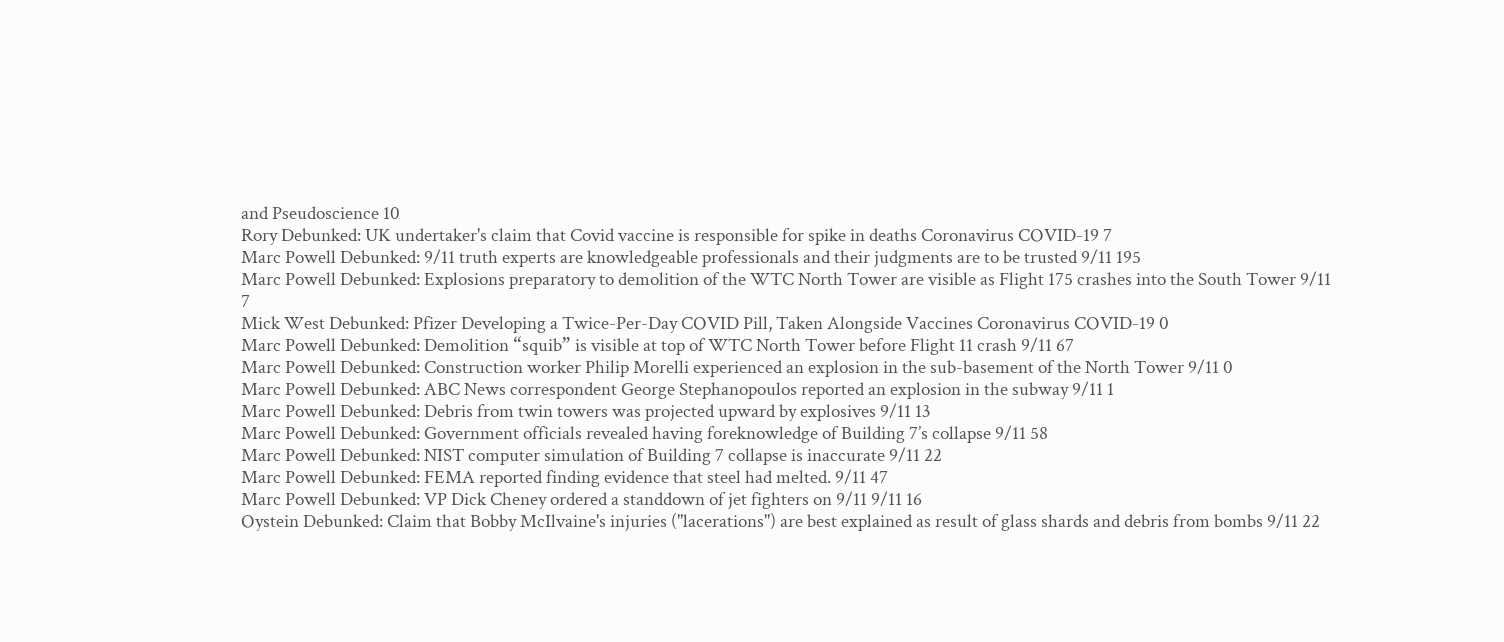and Pseudoscience 10
Rory Debunked: UK undertaker's claim that Covid vaccine is responsible for spike in deaths Coronavirus COVID-19 7
Marc Powell Debunked: 9/11 truth experts are knowledgeable professionals and their judgments are to be trusted 9/11 195
Marc Powell Debunked: Explosions preparatory to demolition of the WTC North Tower are visible as Flight 175 crashes into the South Tower 9/11 7
Mick West Debunked: Pfizer Developing a Twice-Per-Day COVID Pill, Taken Alongside Vaccines Coronavirus COVID-19 0
Marc Powell Debunked: Demolition “squib” is visible at top of WTC North Tower before Flight 11 crash 9/11 67
Marc Powell Debunked: Construction worker Philip Morelli experienced an explosion in the sub-basement of the North Tower 9/11 0
Marc Powell Debunked: ABC News correspondent George Stephanopoulos reported an explosion in the subway 9/11 1
Marc Powell Debunked: Debris from twin towers was projected upward by explosives 9/11 13
Marc Powell Debunked: Government officials revealed having foreknowledge of Building 7’s collapse 9/11 58
Marc Powell Debunked: NIST computer simulation of Building 7 collapse is inaccurate 9/11 22
Marc Powell Debunked: FEMA reported finding evidence that steel had melted. 9/11 47
Marc Powell Debunked: VP Dick Cheney ordered a standdown of jet fighters on 9/11 9/11 16
Oystein Debunked: Claim that Bobby McIlvaine's injuries ("lacerations") are best explained as result of glass shards and debris from bombs 9/11 22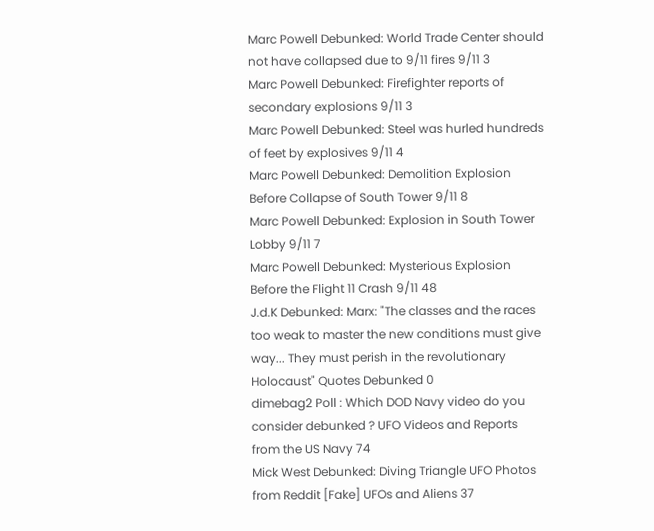Marc Powell Debunked: World Trade Center should not have collapsed due to 9/11 fires 9/11 3
Marc Powell Debunked: Firefighter reports of secondary explosions 9/11 3
Marc Powell Debunked: Steel was hurled hundreds of feet by explosives 9/11 4
Marc Powell Debunked: Demolition Explosion Before Collapse of South Tower 9/11 8
Marc Powell Debunked: Explosion in South Tower Lobby 9/11 7
Marc Powell Debunked: Mysterious Explosion Before the Flight 11 Crash 9/11 48
J.d.K Debunked: Marx: "The classes and the races too weak to master the new conditions must give way... They must perish in the revolutionary Holocaust" Quotes Debunked 0
dimebag2 Poll : Which DOD Navy video do you consider debunked ? UFO Videos and Reports from the US Navy 74
Mick West Debunked: Diving Triangle UFO Photos from Reddit [Fake] UFOs and Aliens 37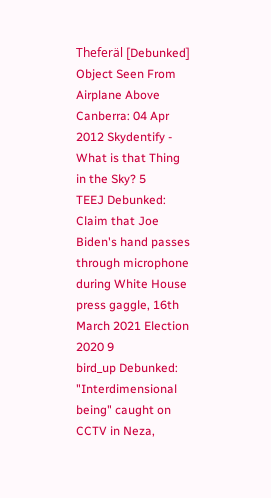Theferäl [Debunked] Object Seen From Airplane Above Canberra: 04 Apr 2012 Skydentify - What is that Thing in the Sky? 5
TEEJ Debunked: Claim that Joe Biden's hand passes through microphone during White House press gaggle, 16th March 2021 Election 2020 9
bird_up Debunked: "Interdimensional being" caught on CCTV in Neza,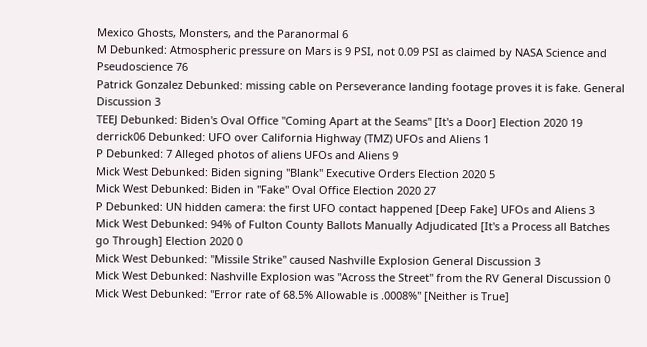Mexico Ghosts, Monsters, and the Paranormal 6
M Debunked: Atmospheric pressure on Mars is 9 PSI, not 0.09 PSI as claimed by NASA Science and Pseudoscience 76
Patrick Gonzalez Debunked: missing cable on Perseverance landing footage proves it is fake. General Discussion 3
TEEJ Debunked: Biden's Oval Office "Coming Apart at the Seams" [It's a Door] Election 2020 19
derrick06 Debunked: UFO over California Highway (TMZ) UFOs and Aliens 1
P Debunked: 7 Alleged photos of aliens UFOs and Aliens 9
Mick West Debunked: Biden signing "Blank" Executive Orders Election 2020 5
Mick West Debunked: Biden in "Fake" Oval Office Election 2020 27
P Debunked: UN hidden camera: the first UFO contact happened [Deep Fake] UFOs and Aliens 3
Mick West Debunked: 94% of Fulton County Ballots Manually Adjudicated [It's a Process all Batches go Through] Election 2020 0
Mick West Debunked: "Missile Strike" caused Nashville Explosion General Discussion 3
Mick West Debunked: Nashville Explosion was "Across the Street" from the RV General Discussion 0
Mick West Debunked: "Error rate of 68.5% Allowable is .0008%" [Neither is True]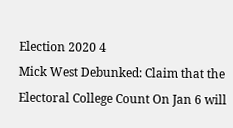Election 2020 4
Mick West Debunked: Claim that the Electoral College Count On Jan 6 will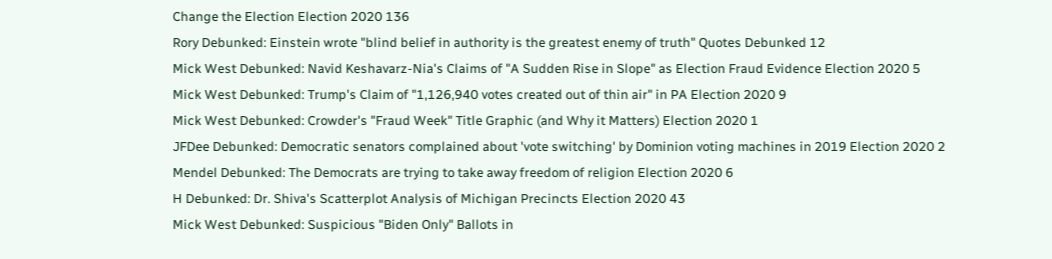Change the Election Election 2020 136
Rory Debunked: Einstein wrote "blind belief in authority is the greatest enemy of truth" Quotes Debunked 12
Mick West Debunked: Navid Keshavarz-Nia's Claims of "A Sudden Rise in Slope" as Election Fraud Evidence Election 2020 5
Mick West Debunked: Trump's Claim of "1,126,940 votes created out of thin air" in PA Election 2020 9
Mick West Debunked: Crowder's "Fraud Week" Title Graphic (and Why it Matters) Election 2020 1
JFDee Debunked: Democratic senators complained about 'vote switching' by Dominion voting machines in 2019 Election 2020 2
Mendel Debunked: The Democrats are trying to take away freedom of religion Election 2020 6
H Debunked: Dr. Shiva's Scatterplot Analysis of Michigan Precincts Election 2020 43
Mick West Debunked: Suspicious "Biden Only" Ballots in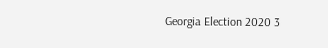Georgia Election 2020 3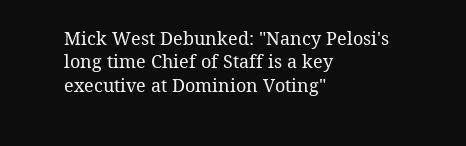Mick West Debunked: "Nancy Pelosi's long time Chief of Staff is a key executive at Dominion Voting"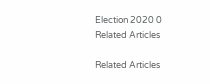Election 2020 0
Related Articles

Related Articles